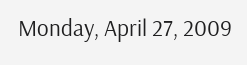Monday, April 27, 2009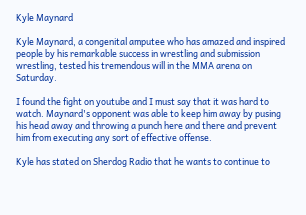Kyle Maynard

Kyle Maynard, a congenital amputee who has amazed and inspired people by his remarkable success in wrestling and submission wrestling, tested his tremendous will in the MMA arena on Saturday.

I found the fight on youtube and I must say that it was hard to watch. Maynard's opponent was able to keep him away by pusing his head away and throwing a punch here and there and prevent him from executing any sort of effective offense.

Kyle has stated on Sherdog Radio that he wants to continue to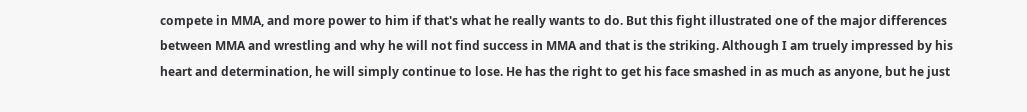compete in MMA, and more power to him if that's what he really wants to do. But this fight illustrated one of the major differences between MMA and wrestling and why he will not find success in MMA and that is the striking. Although I am truely impressed by his heart and determination, he will simply continue to lose. He has the right to get his face smashed in as much as anyone, but he just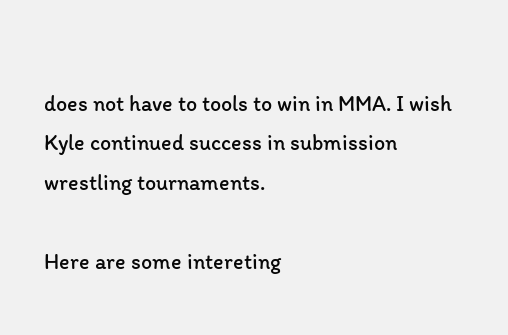does not have to tools to win in MMA. I wish Kyle continued success in submission wrestling tournaments.

Here are some intereting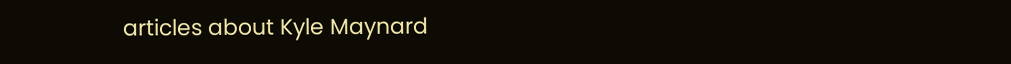articles about Kyle Maynard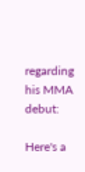regarding his MMA debut:

Here's a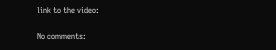link to the video:

No comments: